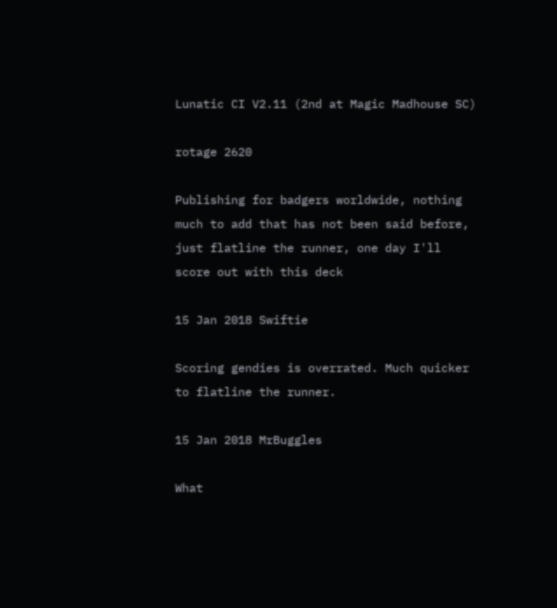Lunatic CI V2.11 (2nd at Magic Madhouse SC)

rotage 2620

Publishing for badgers worldwide, nothing much to add that has not been said before, just flatline the runner, one day I'll score out with this deck

15 Jan 2018 Swiftie

Scoring gendies is overrated. Much quicker to flatline the runner.

15 Jan 2018 MrBuggles

What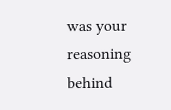was your reasoning behind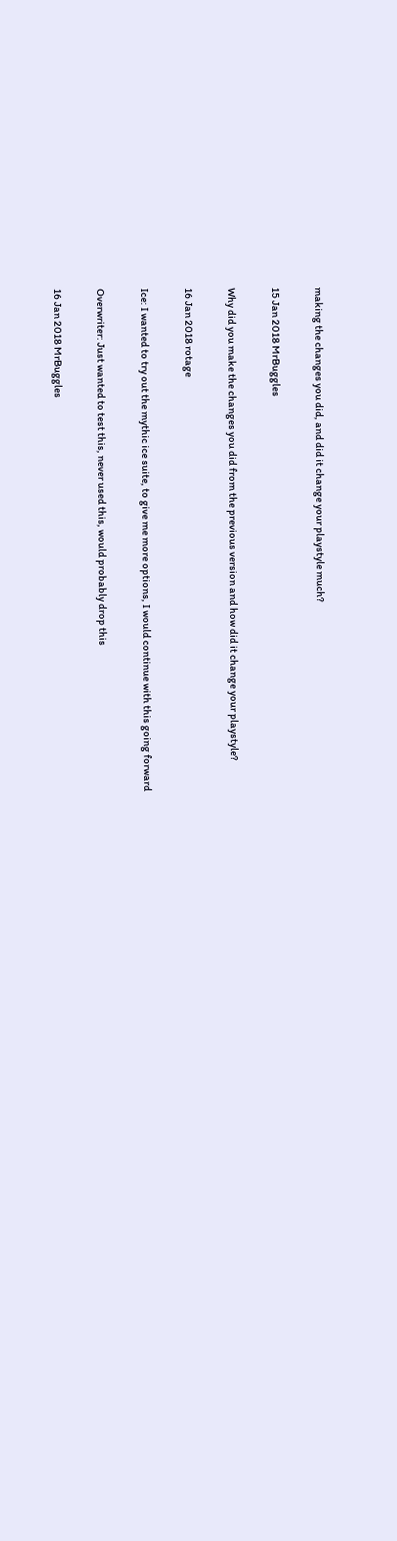making the changes you did, and did it change your playstyle much?

15 Jan 2018 MrBuggles

Why did you make the changes you did from the previous version and how did it change your playstyle?

16 Jan 2018 rotage

Ice: I wanted to try out the mythic ice suite, to give me more options, I would continue with this going forward

Overwriter: Just wanted to test this, never used this, would probably drop this

16 Jan 2018 MrBuggles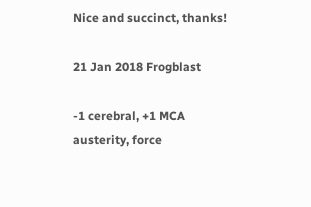Nice and succinct, thanks!

21 Jan 2018 Frogblast

-1 cerebral, +1 MCA austerity, force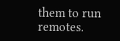them to run remotes.